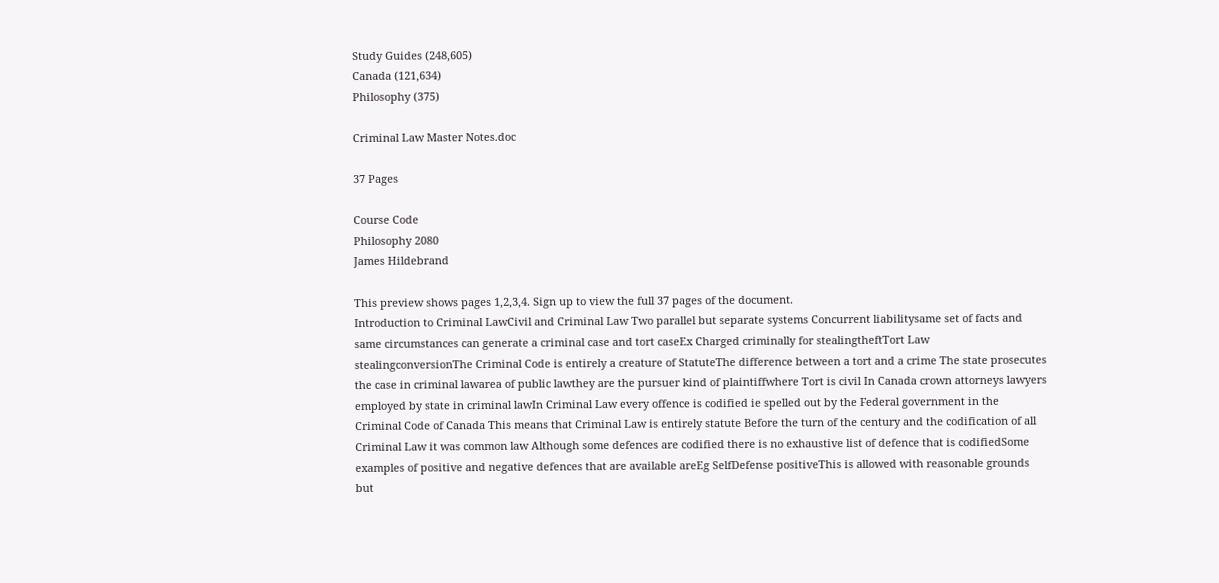Study Guides (248,605)
Canada (121,634)
Philosophy (375)

Criminal Law Master Notes.doc

37 Pages

Course Code
Philosophy 2080
James Hildebrand

This preview shows pages 1,2,3,4. Sign up to view the full 37 pages of the document.
Introduction to Criminal LawCivil and Criminal Law Two parallel but separate systems Concurrent liabilitysame set of facts and same circumstances can generate a criminal case and tort caseEx Charged criminally for stealingtheftTort Law stealingconversionThe Criminal Code is entirely a creature of StatuteThe difference between a tort and a crime The state prosecutes the case in criminal lawarea of public lawthey are the pursuer kind of plaintiffwhere Tort is civil In Canada crown attorneys lawyers employed by state in criminal lawIn Criminal Law every offence is codified ie spelled out by the Federal government in the Criminal Code of Canada This means that Criminal Law is entirely statute Before the turn of the century and the codification of all Criminal Law it was common law Although some defences are codified there is no exhaustive list of defence that is codifiedSome examples of positive and negative defences that are available areEg SelfDefense positiveThis is allowed with reasonable grounds but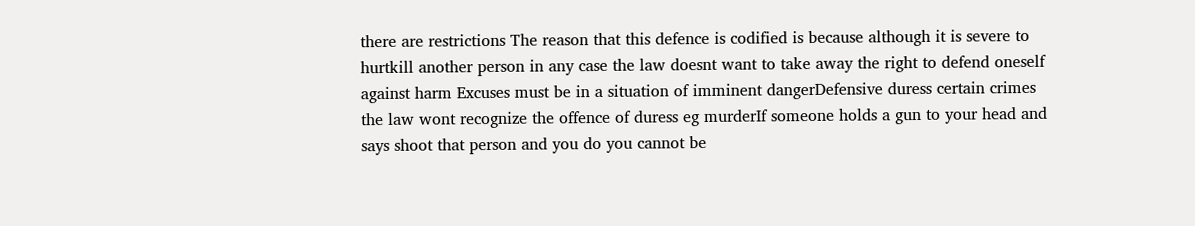there are restrictions The reason that this defence is codified is because although it is severe to hurtkill another person in any case the law doesnt want to take away the right to defend oneself against harm Excuses must be in a situation of imminent dangerDefensive duress certain crimes the law wont recognize the offence of duress eg murderIf someone holds a gun to your head and says shoot that person and you do you cannot be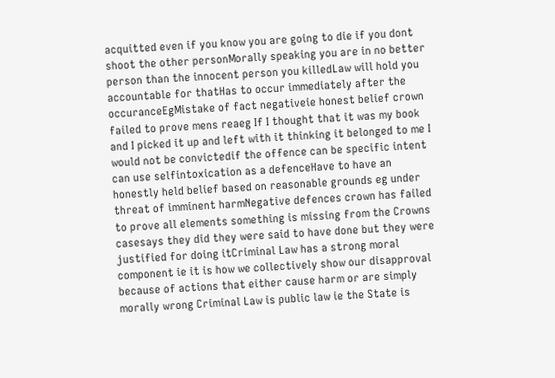acquitted even if you know you are going to die if you dont shoot the other personMorally speaking you are in no better person than the innocent person you killedLaw will hold you accountable for thatHas to occur immediately after the occuranceEgMistake of fact negativeie honest belief crown failed to prove mens reaeg If I thought that it was my book and I picked it up and left with it thinking it belonged to me I would not be convictedif the offence can be specific intent can use selfintoxication as a defenceHave to have an honestly held belief based on reasonable grounds eg under threat of imminent harmNegative defences crown has failed to prove all elements something is missing from the Crowns casesays they did they were said to have done but they were justified for doing itCriminal Law has a strong moral component ie it is how we collectively show our disapproval because of actions that either cause harm or are simply morally wrong Criminal Law is public law ie the State is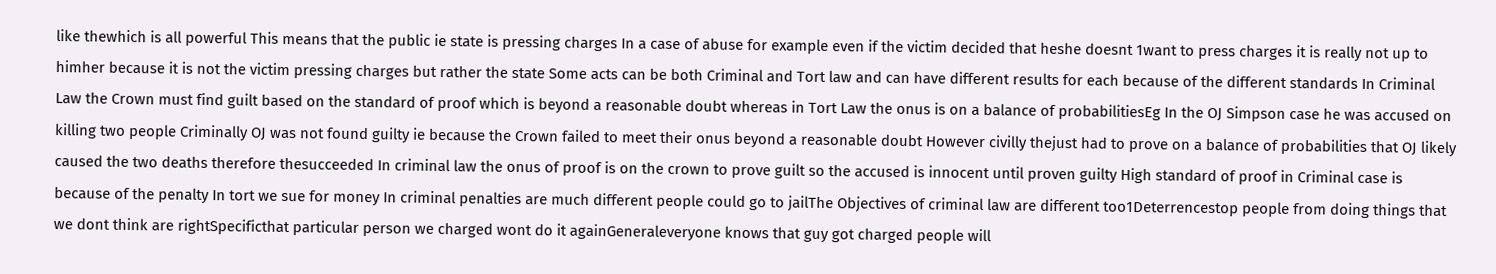like thewhich is all powerful This means that the public ie state is pressing charges In a case of abuse for example even if the victim decided that heshe doesnt 1want to press charges it is really not up to himher because it is not the victim pressing charges but rather the state Some acts can be both Criminal and Tort law and can have different results for each because of the different standards In Criminal Law the Crown must find guilt based on the standard of proof which is beyond a reasonable doubt whereas in Tort Law the onus is on a balance of probabilitiesEg In the OJ Simpson case he was accused on killing two people Criminally OJ was not found guilty ie because the Crown failed to meet their onus beyond a reasonable doubt However civilly thejust had to prove on a balance of probabilities that OJ likely caused the two deaths therefore thesucceeded In criminal law the onus of proof is on the crown to prove guilt so the accused is innocent until proven guilty High standard of proof in Criminal case is because of the penalty In tort we sue for money In criminal penalties are much different people could go to jailThe Objectives of criminal law are different too1Deterrencestop people from doing things that we dont think are rightSpecificthat particular person we charged wont do it againGeneraleveryone knows that guy got charged people will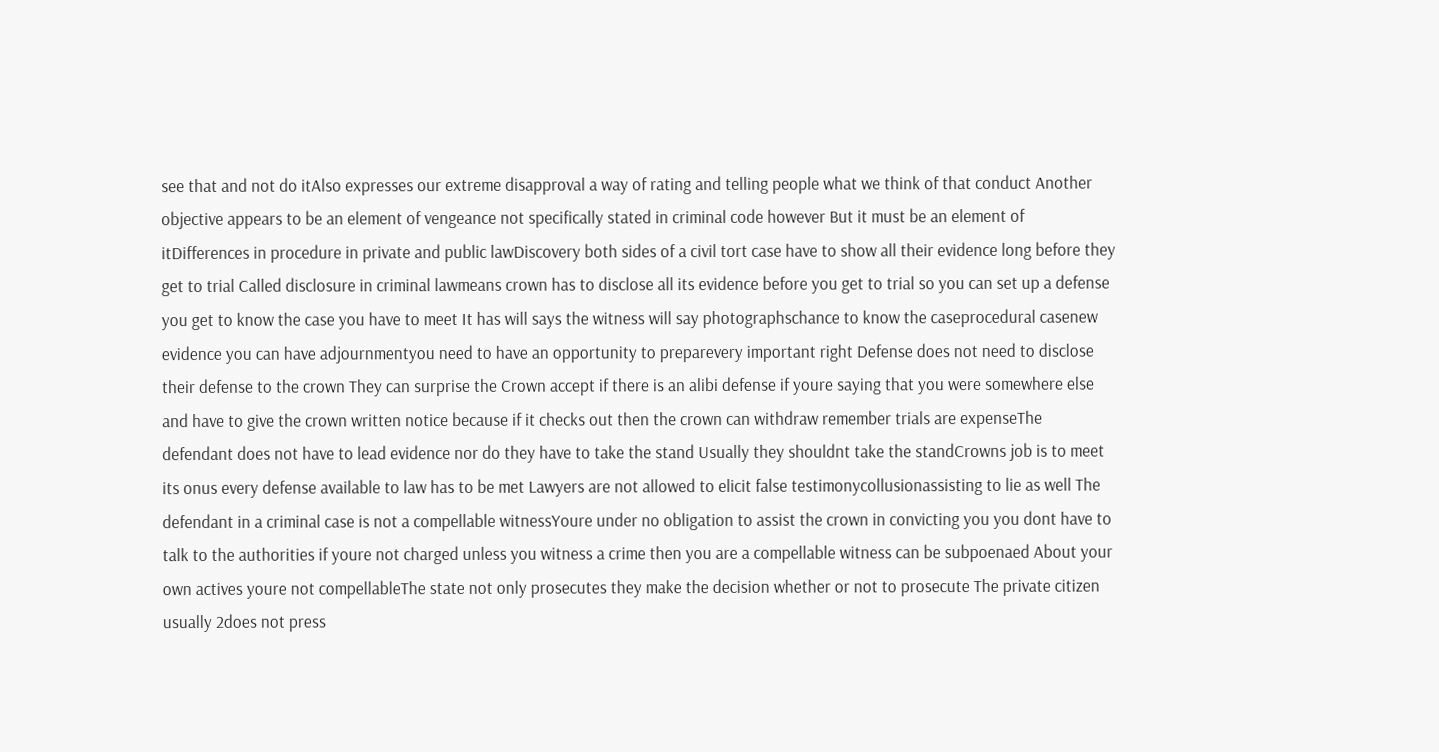see that and not do itAlso expresses our extreme disapproval a way of rating and telling people what we think of that conduct Another objective appears to be an element of vengeance not specifically stated in criminal code however But it must be an element of itDifferences in procedure in private and public lawDiscovery both sides of a civil tort case have to show all their evidence long before they get to trial Called disclosure in criminal lawmeans crown has to disclose all its evidence before you get to trial so you can set up a defense you get to know the case you have to meet It has will says the witness will say photographschance to know the caseprocedural casenew evidence you can have adjournmentyou need to have an opportunity to preparevery important right Defense does not need to disclose their defense to the crown They can surprise the Crown accept if there is an alibi defense if youre saying that you were somewhere else and have to give the crown written notice because if it checks out then the crown can withdraw remember trials are expenseThe defendant does not have to lead evidence nor do they have to take the stand Usually they shouldnt take the standCrowns job is to meet its onus every defense available to law has to be met Lawyers are not allowed to elicit false testimonycollusionassisting to lie as well The defendant in a criminal case is not a compellable witnessYoure under no obligation to assist the crown in convicting you you dont have to talk to the authorities if youre not charged unless you witness a crime then you are a compellable witness can be subpoenaed About your own actives youre not compellableThe state not only prosecutes they make the decision whether or not to prosecute The private citizen usually 2does not press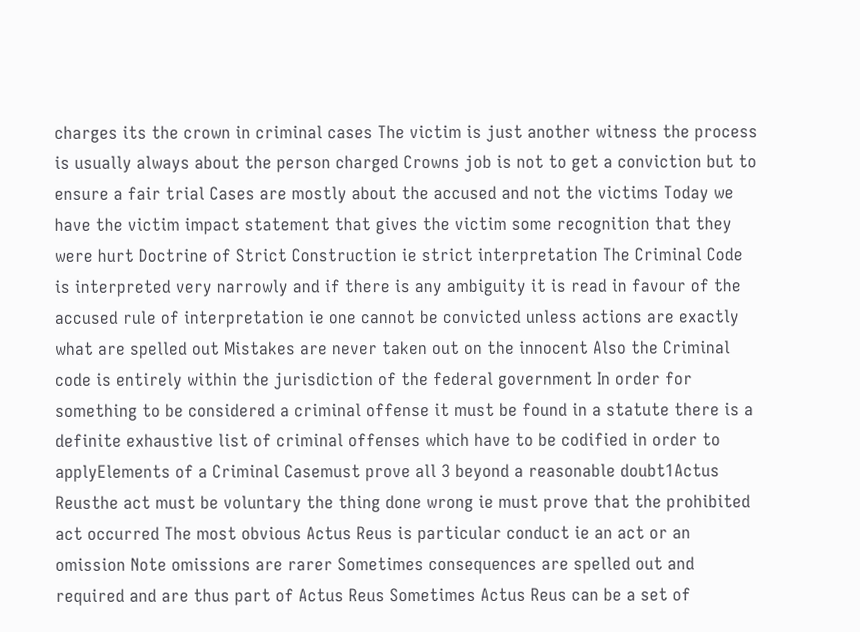charges its the crown in criminal cases The victim is just another witness the process is usually always about the person charged Crowns job is not to get a conviction but to ensure a fair trial Cases are mostly about the accused and not the victims Today we have the victim impact statement that gives the victim some recognition that they were hurt Doctrine of Strict Construction ie strict interpretation The Criminal Code is interpreted very narrowly and if there is any ambiguity it is read in favour of the accused rule of interpretation ie one cannot be convicted unless actions are exactly what are spelled out Mistakes are never taken out on the innocent Also the Criminal code is entirely within the jurisdiction of the federal government In order for something to be considered a criminal offense it must be found in a statute there is a definite exhaustive list of criminal offenses which have to be codified in order to applyElements of a Criminal Casemust prove all 3 beyond a reasonable doubt1Actus Reusthe act must be voluntary the thing done wrong ie must prove that the prohibited act occurred The most obvious Actus Reus is particular conduct ie an act or an omission Note omissions are rarer Sometimes consequences are spelled out and required and are thus part of Actus Reus Sometimes Actus Reus can be a set of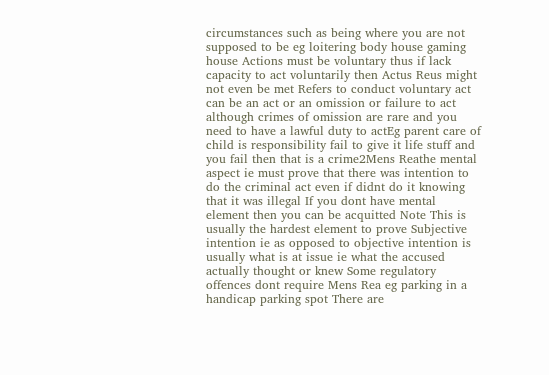circumstances such as being where you are not supposed to be eg loitering body house gaming house Actions must be voluntary thus if lack capacity to act voluntarily then Actus Reus might not even be met Refers to conduct voluntary act can be an act or an omission or failure to act although crimes of omission are rare and you need to have a lawful duty to actEg parent care of child is responsibility fail to give it life stuff and you fail then that is a crime2Mens Reathe mental aspect ie must prove that there was intention to do the criminal act even if didnt do it knowing that it was illegal If you dont have mental element then you can be acquitted Note This is usually the hardest element to prove Subjective intention ie as opposed to objective intention is usually what is at issue ie what the accused actually thought or knew Some regulatory offences dont require Mens Rea eg parking in a handicap parking spot There are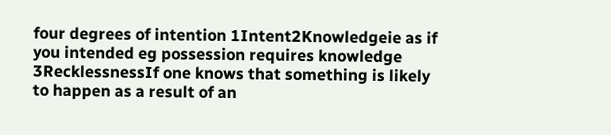four degrees of intention 1Intent2Knowledgeie as if you intended eg possession requires knowledge 3RecklessnessIf one knows that something is likely to happen as a result of an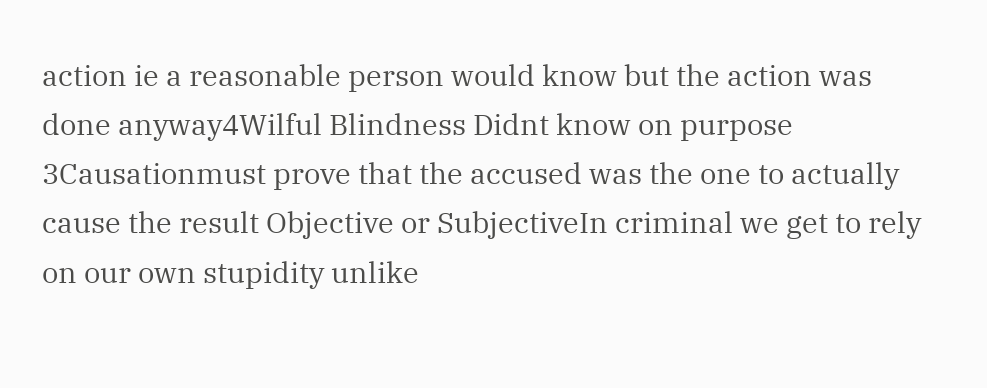action ie a reasonable person would know but the action was done anyway4Wilful Blindness Didnt know on purpose 3Causationmust prove that the accused was the one to actually cause the result Objective or SubjectiveIn criminal we get to rely on our own stupidity unlike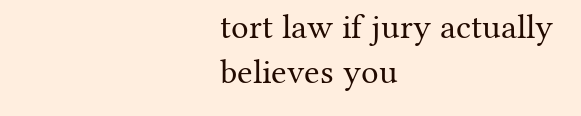tort law if jury actually believes you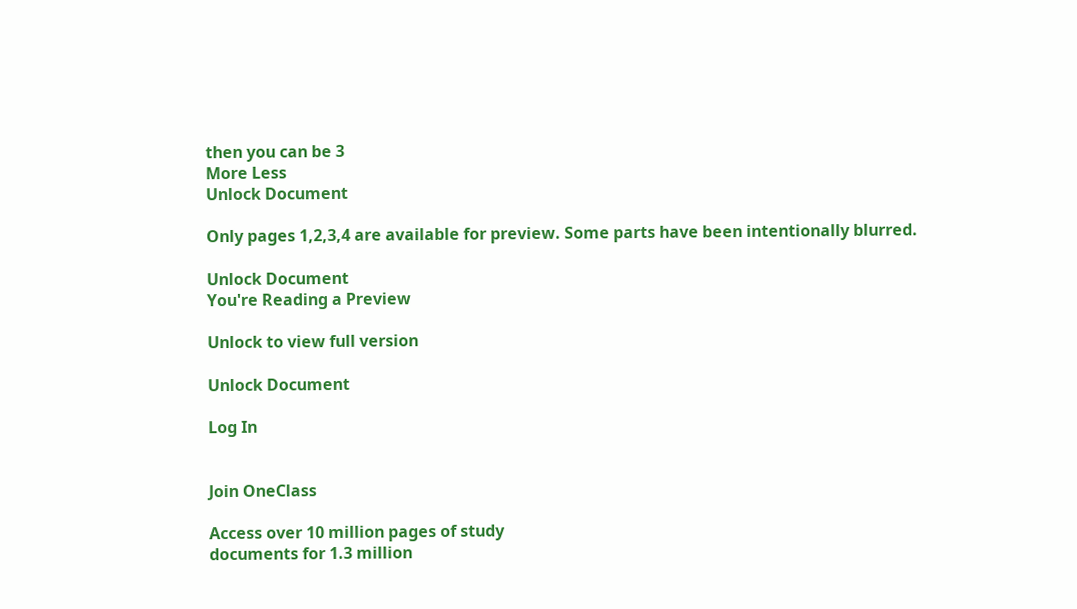then you can be 3
More Less
Unlock Document

Only pages 1,2,3,4 are available for preview. Some parts have been intentionally blurred.

Unlock Document
You're Reading a Preview

Unlock to view full version

Unlock Document

Log In


Join OneClass

Access over 10 million pages of study
documents for 1.3 million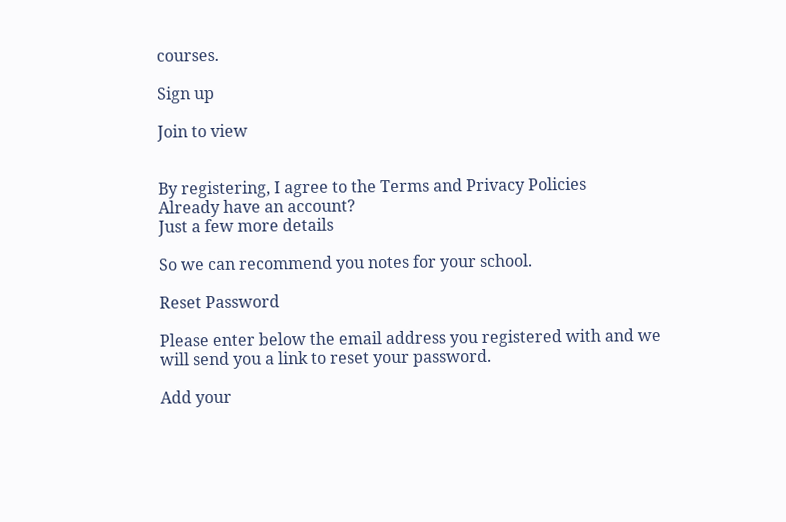courses.

Sign up

Join to view


By registering, I agree to the Terms and Privacy Policies
Already have an account?
Just a few more details

So we can recommend you notes for your school.

Reset Password

Please enter below the email address you registered with and we will send you a link to reset your password.

Add your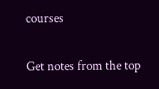courses

Get notes from the top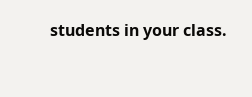students in your class.